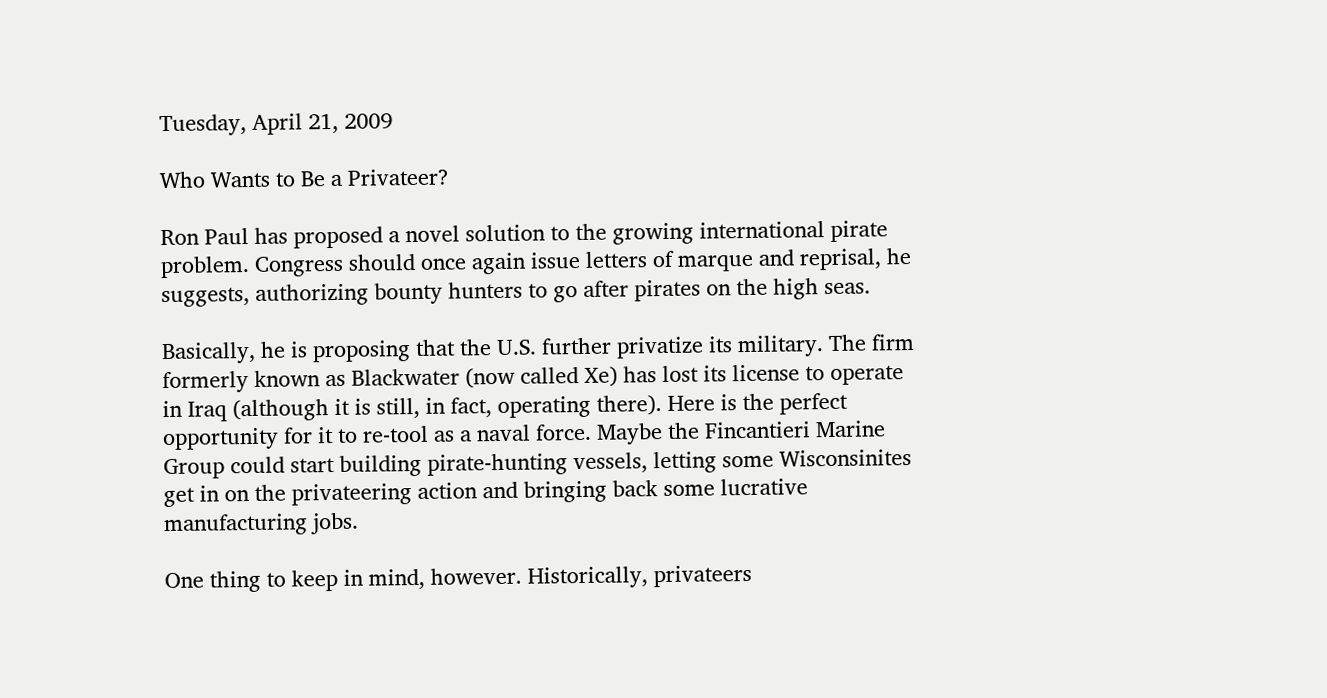Tuesday, April 21, 2009

Who Wants to Be a Privateer?

Ron Paul has proposed a novel solution to the growing international pirate problem. Congress should once again issue letters of marque and reprisal, he suggests, authorizing bounty hunters to go after pirates on the high seas.

Basically, he is proposing that the U.S. further privatize its military. The firm formerly known as Blackwater (now called Xe) has lost its license to operate in Iraq (although it is still, in fact, operating there). Here is the perfect opportunity for it to re-tool as a naval force. Maybe the Fincantieri Marine Group could start building pirate-hunting vessels, letting some Wisconsinites get in on the privateering action and bringing back some lucrative manufacturing jobs.

One thing to keep in mind, however. Historically, privateers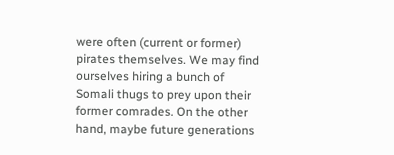were often (current or former) pirates themselves. We may find ourselves hiring a bunch of Somali thugs to prey upon their former comrades. On the other hand, maybe future generations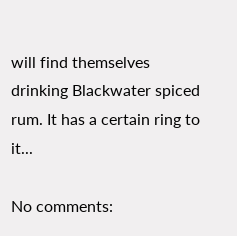will find themselves drinking Blackwater spiced rum. It has a certain ring to it...

No comments: